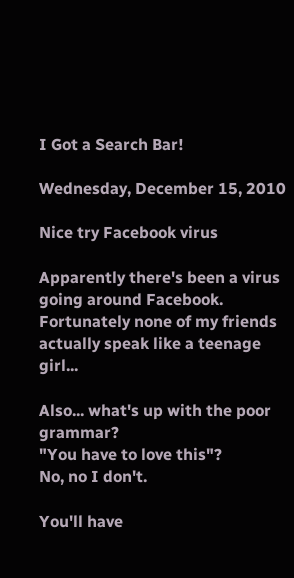I Got a Search Bar!

Wednesday, December 15, 2010

Nice try Facebook virus

Apparently there's been a virus going around Facebook.
Fortunately none of my friends actually speak like a teenage girl...

Also... what's up with the poor grammar?
"You have to love this"?
No, no I don't.

You'll have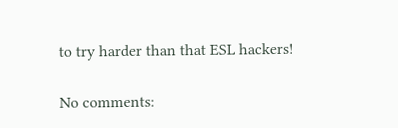to try harder than that ESL hackers!

No comments: